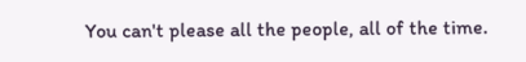You can't please all the people, all of the time.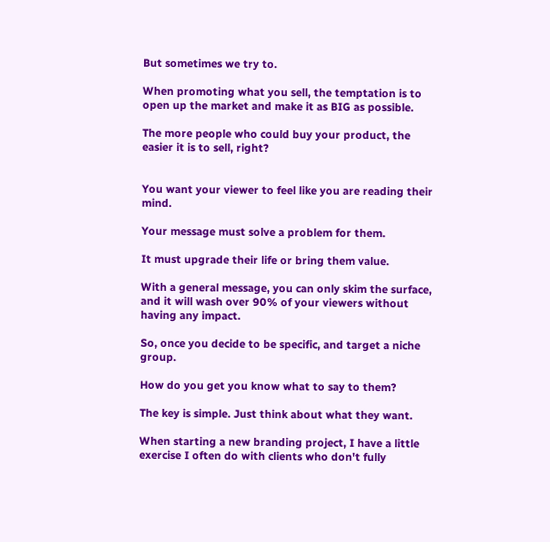But sometimes we try to.

When promoting what you sell, the temptation is to open up the market and make it as BIG as possible.

The more people who could buy your product, the easier it is to sell, right?


You want your viewer to feel like you are reading their mind.

Your message must solve a problem for them.

It must upgrade their life or bring them value.

With a general message, you can only skim the surface, and it will wash over 90% of your viewers without having any impact.

So, once you decide to be specific, and target a niche group.

How do you get you know what to say to them?

The key is simple. Just think about what they want.

When starting a new branding project, I have a little exercise I often do with clients who don't fully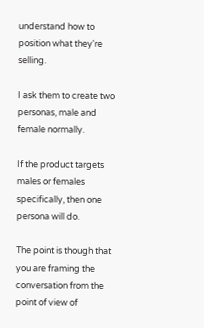understand how to position what they're selling.

I ask them to create two personas, male and female normally.

If the product targets males or females specifically, then one persona will do.

The point is though that you are framing the conversation from the point of view of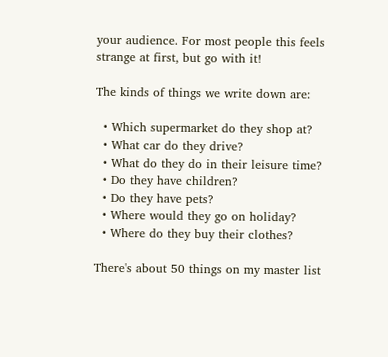your audience. For most people this feels strange at first, but go with it!

The kinds of things we write down are:

  • Which supermarket do they shop at?
  • What car do they drive?
  • What do they do in their leisure time?
  • Do they have children?
  • Do they have pets?
  • Where would they go on holiday?
  • Where do they buy their clothes?

There's about 50 things on my master list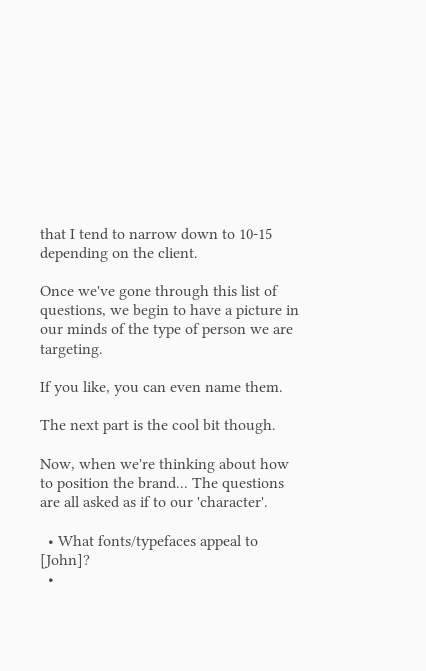that I tend to narrow down to 10-15 depending on the client.

Once we've gone through this list of questions, we begin to have a picture in our minds of the type of person we are targeting.

If you like, you can even name them.

The next part is the cool bit though.

Now, when we're thinking about how to position the brand... The questions are all asked as if to our 'character'.

  • What fonts/typefaces appeal to [John]?
  •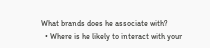What brands does he associate with?
  • Where is he likely to interact with your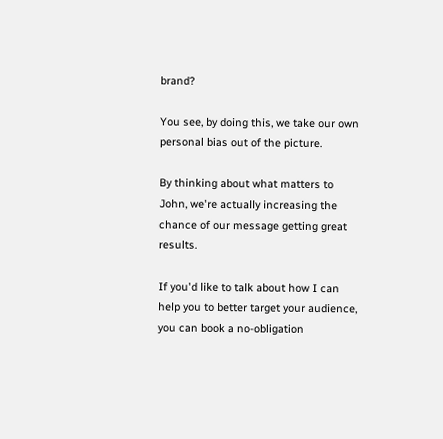brand?

You see, by doing this, we take our own personal bias out of the picture.

By thinking about what matters to John, we're actually increasing the chance of our message getting great results.

If you'd like to talk about how I can help you to better target your audience, you can book a no-obligation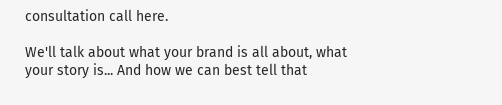consultation call here.

We'll talk about what your brand is all about, what your story is... And how we can best tell that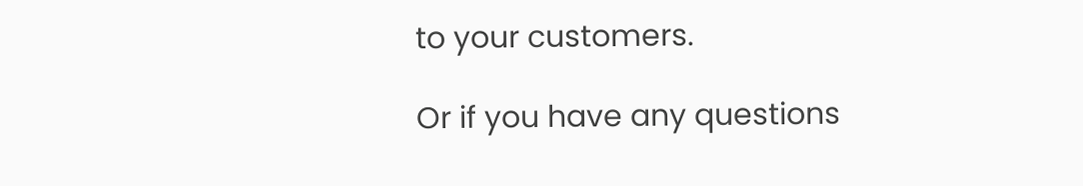to your customers.

Or if you have any questions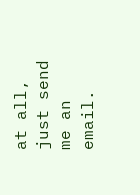at all, just send me an email.